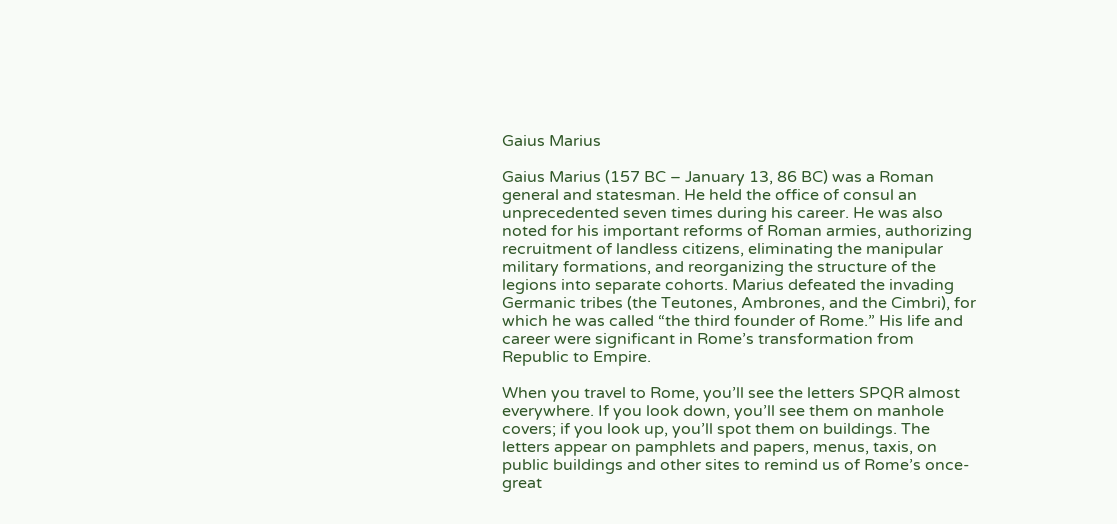Gaius Marius

Gaius Marius (157 BC – January 13, 86 BC) was a Roman general and statesman. He held the office of consul an unprecedented seven times during his career. He was also noted for his important reforms of Roman armies, authorizing recruitment of landless citizens, eliminating the manipular military formations, and reorganizing the structure of the legions into separate cohorts. Marius defeated the invading Germanic tribes (the Teutones, Ambrones, and the Cimbri), for which he was called “the third founder of Rome.” His life and career were significant in Rome’s transformation from Republic to Empire.

When you travel to Rome, you’ll see the letters SPQR almost everywhere. If you look down, you’ll see them on manhole covers; if you look up, you’ll spot them on buildings. The letters appear on pamphlets and papers, menus, taxis, on public buildings and other sites to remind us of Rome’s once-great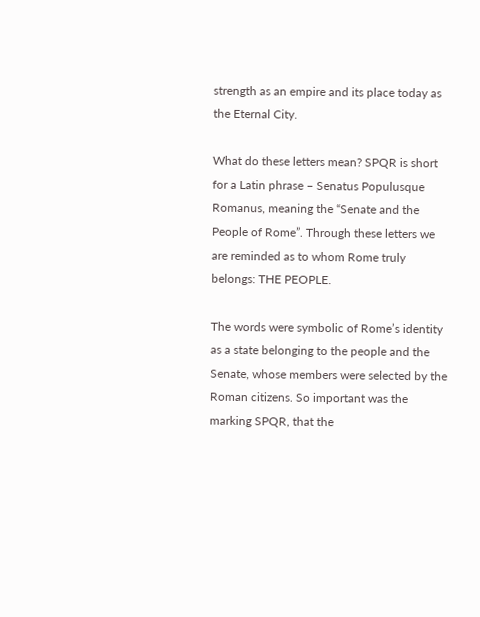strength as an empire and its place today as the Eternal City.

What do these letters mean? SPQR is short for a Latin phrase – Senatus Populusque Romanus, meaning the “Senate and the People of Rome”. Through these letters we are reminded as to whom Rome truly belongs: THE PEOPLE.

The words were symbolic of Rome’s identity as a state belonging to the people and the Senate, whose members were selected by the Roman citizens. So important was the marking SPQR, that the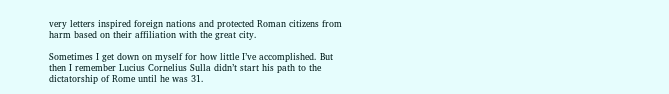very letters inspired foreign nations and protected Roman citizens from harm based on their affiliation with the great city.

Sometimes I get down on myself for how little I’ve accomplished. But then I remember Lucius Cornelius Sulla didn’t start his path to the dictatorship of Rome until he was 31.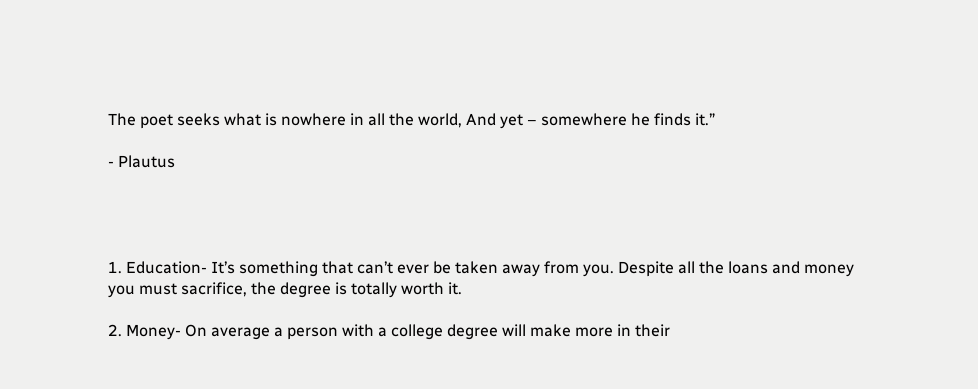The poet seeks what is nowhere in all the world, And yet – somewhere he finds it.”

- Plautus




1. Education- It’s something that can’t ever be taken away from you. Despite all the loans and money you must sacrifice, the degree is totally worth it.

2. Money- On average a person with a college degree will make more in their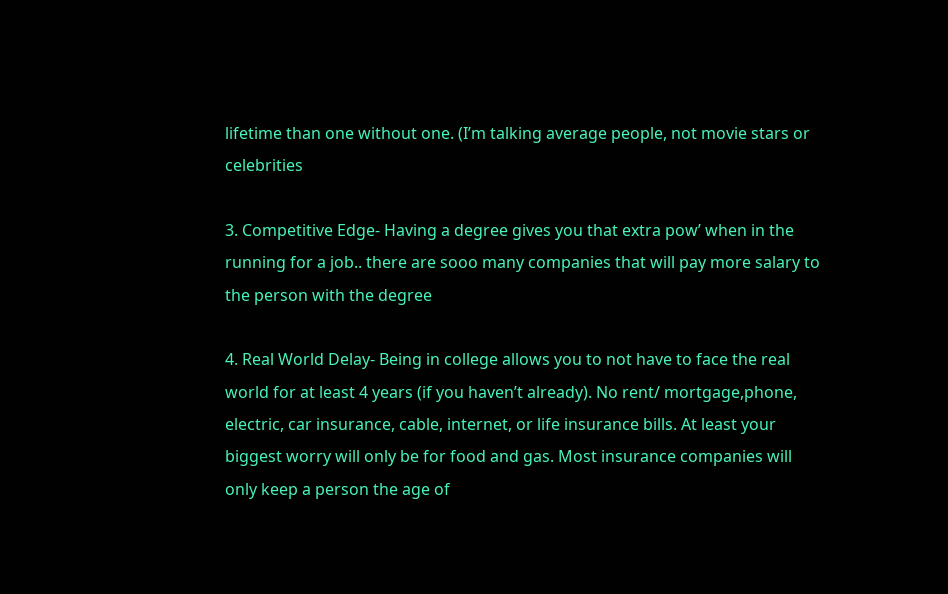lifetime than one without one. (I’m talking average people, not movie stars or celebrities

3. Competitive Edge- Having a degree gives you that extra pow’ when in the running for a job.. there are sooo many companies that will pay more salary to the person with the degree

4. Real World Delay- Being in college allows you to not have to face the real world for at least 4 years (if you haven’t already). No rent/ mortgage,phone, electric, car insurance, cable, internet, or life insurance bills. At least your biggest worry will only be for food and gas. Most insurance companies will only keep a person the age of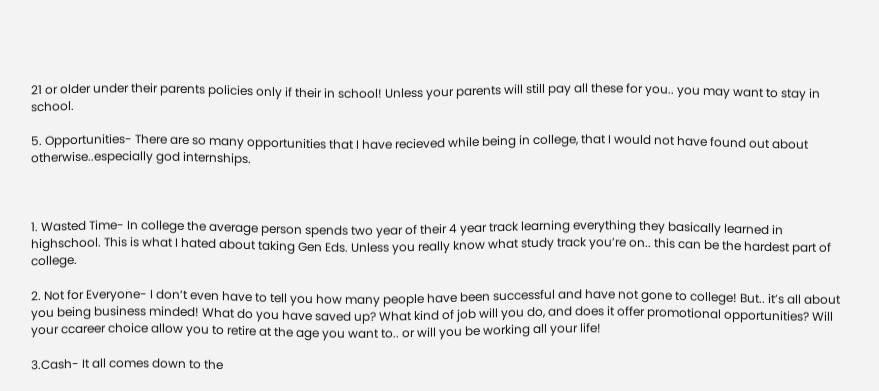21 or older under their parents policies only if their in school! Unless your parents will still pay all these for you.. you may want to stay in school.

5. Opportunities- There are so many opportunities that I have recieved while being in college, that I would not have found out about otherwise..especially god internships.



1. Wasted Time- In college the average person spends two year of their 4 year track learning everything they basically learned in highschool. This is what I hated about taking Gen Eds. Unless you really know what study track you’re on.. this can be the hardest part of college.

2. Not for Everyone- I don’t even have to tell you how many people have been successful and have not gone to college! But.. it’s all about you being business minded! What do you have saved up? What kind of job will you do, and does it offer promotional opportunities? Will your ccareer choice allow you to retire at the age you want to.. or will you be working all your life!

3.Cash- It all comes down to the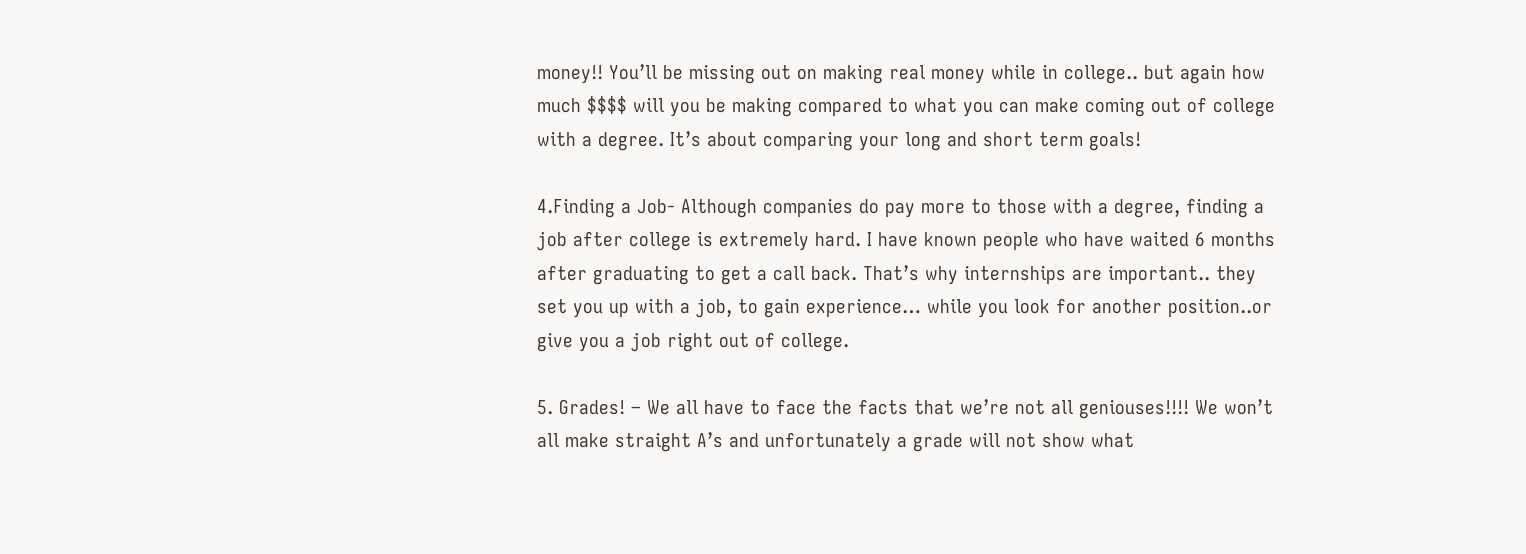money!! You’ll be missing out on making real money while in college.. but again how much $$$$ will you be making compared to what you can make coming out of college with a degree. It’s about comparing your long and short term goals!

4.Finding a Job- Although companies do pay more to those with a degree, finding a job after college is extremely hard. I have known people who have waited 6 months after graduating to get a call back. That’s why internships are important.. they set you up with a job, to gain experience… while you look for another position..or give you a job right out of college.

5. Grades! – We all have to face the facts that we’re not all geniouses!!!! We won’t all make straight A’s and unfortunately a grade will not show what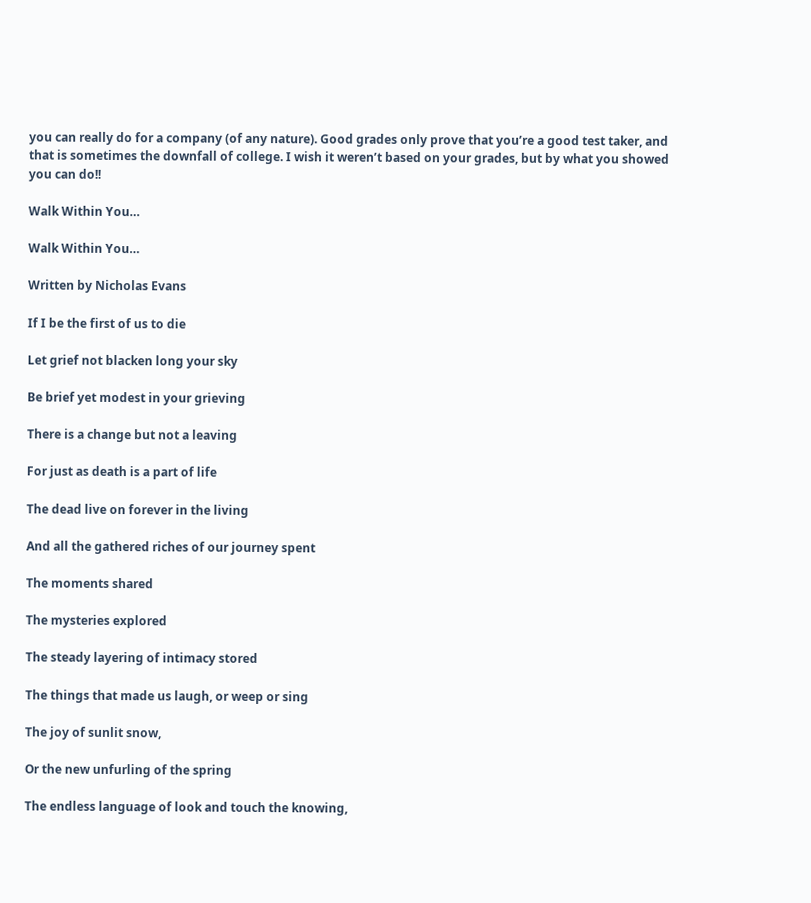you can really do for a company (of any nature). Good grades only prove that you’re a good test taker, and that is sometimes the downfall of college. I wish it weren’t based on your grades, but by what you showed you can do!!

Walk Within You…

Walk Within You…

Written by Nicholas Evans

If I be the first of us to die

Let grief not blacken long your sky

Be brief yet modest in your grieving

There is a change but not a leaving

For just as death is a part of life

The dead live on forever in the living

And all the gathered riches of our journey spent

The moments shared

The mysteries explored

The steady layering of intimacy stored

The things that made us laugh, or weep or sing

The joy of sunlit snow,

Or the new unfurling of the spring

The endless language of look and touch the knowing,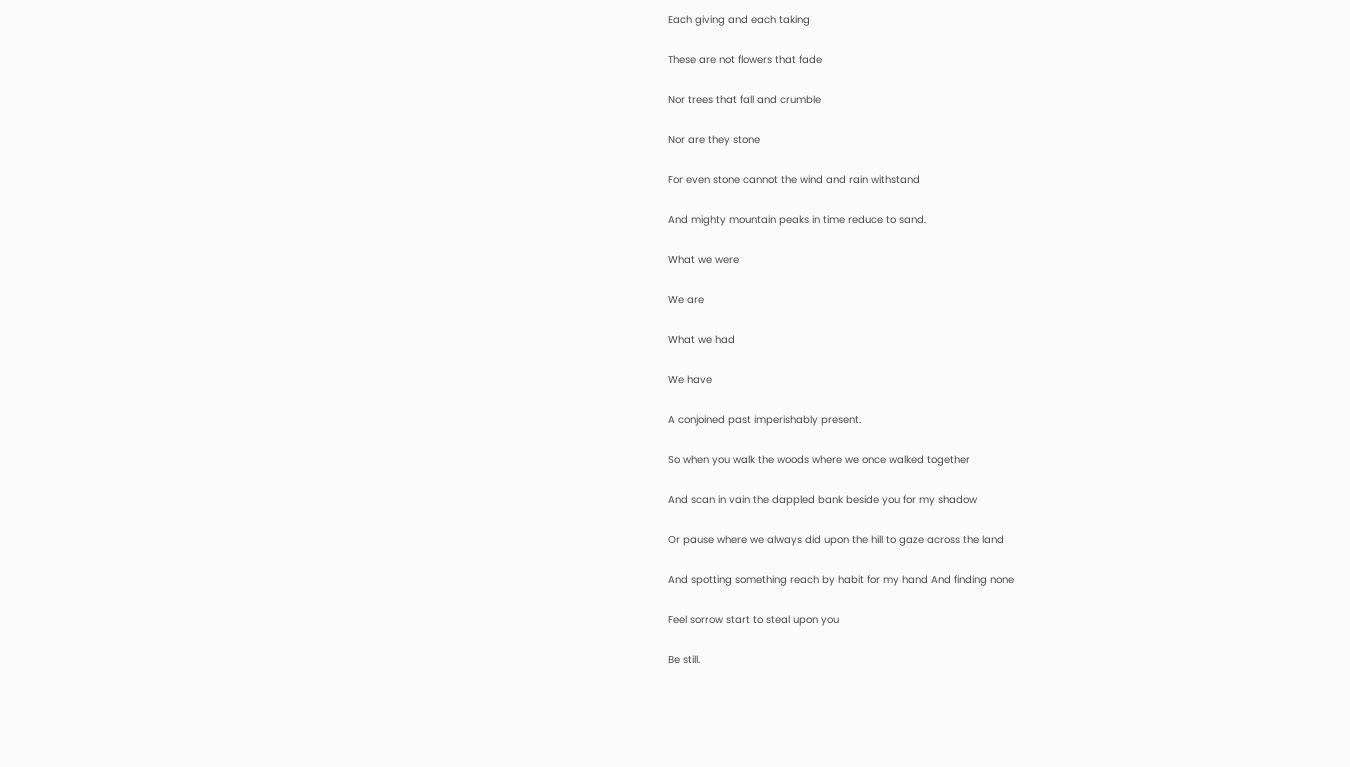Each giving and each taking

These are not flowers that fade

Nor trees that fall and crumble

Nor are they stone

For even stone cannot the wind and rain withstand

And mighty mountain peaks in time reduce to sand.

What we were

We are

What we had

We have

A conjoined past imperishably present.

So when you walk the woods where we once walked together

And scan in vain the dappled bank beside you for my shadow

Or pause where we always did upon the hill to gaze across the land

And spotting something reach by habit for my hand And finding none

Feel sorrow start to steal upon you

Be still.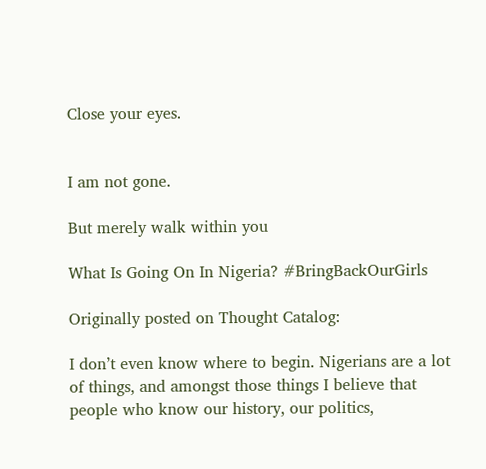Close your eyes.


I am not gone.

But merely walk within you

What Is Going On In Nigeria? #BringBackOurGirls

Originally posted on Thought Catalog:

I don’t even know where to begin. Nigerians are a lot of things, and amongst those things I believe that people who know our history, our politics,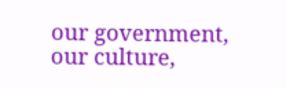our government, our culture,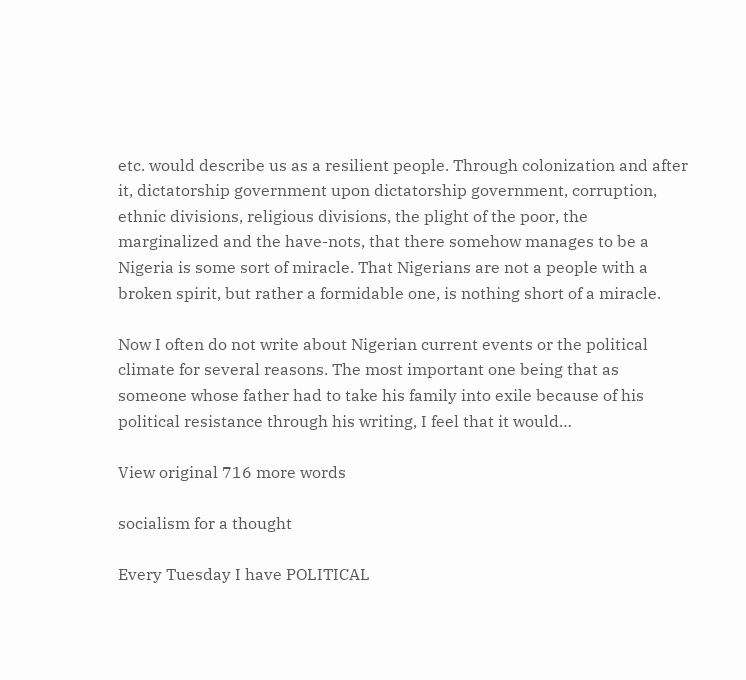etc. would describe us as a resilient people. Through colonization and after it, dictatorship government upon dictatorship government, corruption, ethnic divisions, religious divisions, the plight of the poor, the marginalized and the have-nots, that there somehow manages to be a Nigeria is some sort of miracle. That Nigerians are not a people with a broken spirit, but rather a formidable one, is nothing short of a miracle.

Now I often do not write about Nigerian current events or the political climate for several reasons. The most important one being that as someone whose father had to take his family into exile because of his political resistance through his writing, I feel that it would…

View original 716 more words

socialism for a thought

Every Tuesday I have POLITICAL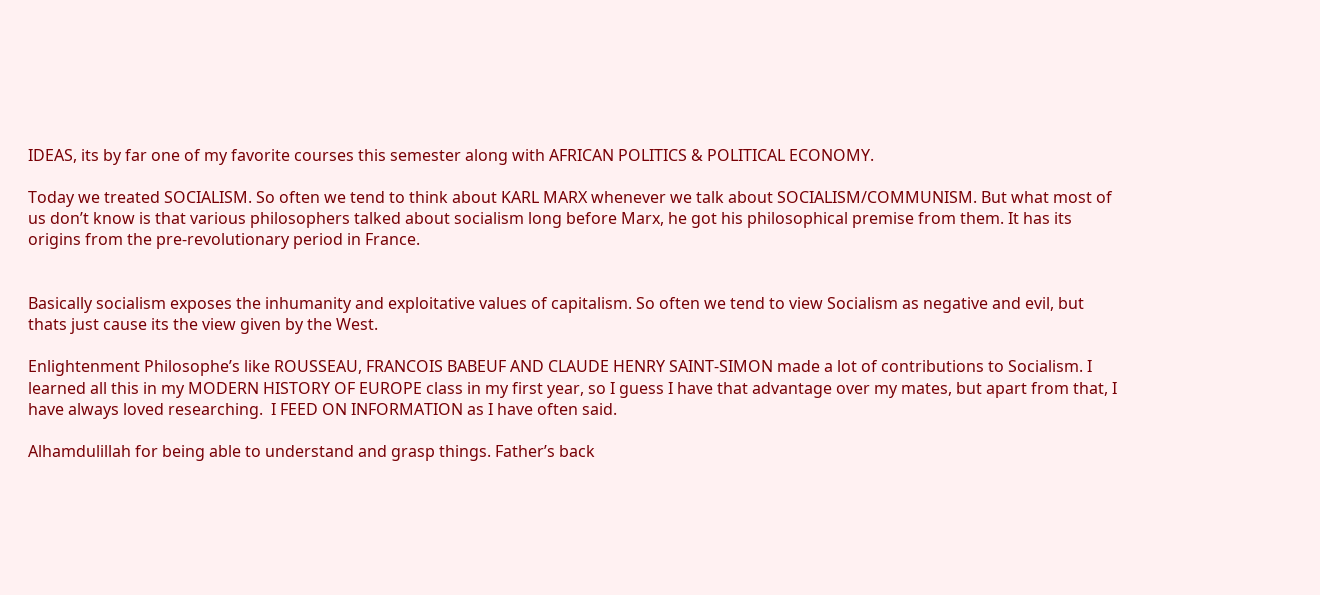IDEAS, its by far one of my favorite courses this semester along with AFRICAN POLITICS & POLITICAL ECONOMY.

Today we treated SOCIALISM. So often we tend to think about KARL MARX whenever we talk about SOCIALISM/COMMUNISM. But what most of us don’t know is that various philosophers talked about socialism long before Marx, he got his philosophical premise from them. It has its origins from the pre-revolutionary period in France.


Basically socialism exposes the inhumanity and exploitative values of capitalism. So often we tend to view Socialism as negative and evil, but thats just cause its the view given by the West.

Enlightenment Philosophe’s like ROUSSEAU, FRANCOIS BABEUF AND CLAUDE HENRY SAINT-SIMON made a lot of contributions to Socialism. I learned all this in my MODERN HISTORY OF EUROPE class in my first year, so I guess I have that advantage over my mates, but apart from that, I have always loved researching.  I FEED ON INFORMATION as I have often said.

Alhamdulillah for being able to understand and grasp things. Father’s back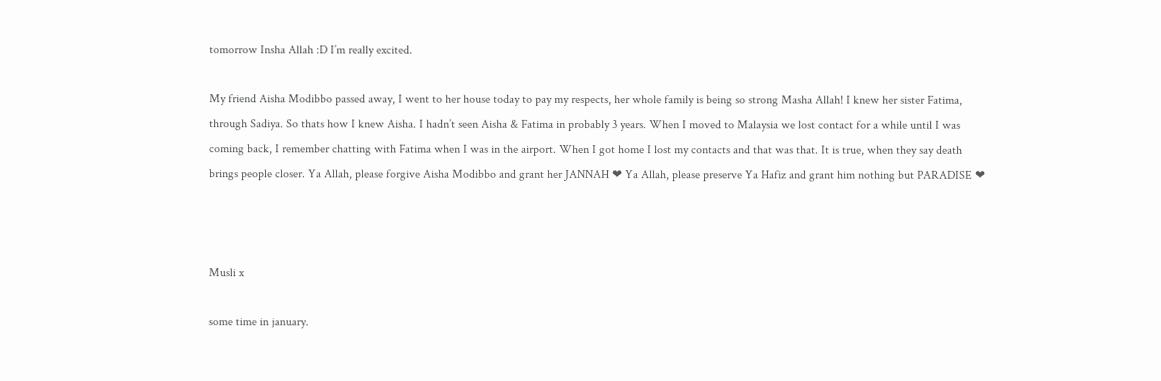tomorrow Insha Allah :D I’m really excited.

My friend Aisha Modibbo passed away, I went to her house today to pay my respects, her whole family is being so strong Masha Allah! I knew her sister Fatima, through Sadiya. So thats how I knew Aisha. I hadn’t seen Aisha & Fatima in probably 3 years. When I moved to Malaysia we lost contact for a while until I was coming back, I remember chatting with Fatima when I was in the airport. When I got home I lost my contacts and that was that. It is true, when they say death brings people closer. Ya Allah, please forgive Aisha Modibbo and grant her JANNAH ❤ Ya Allah, please preserve Ya Hafiz and grant him nothing but PARADISE ❤



Musli x

some time in january.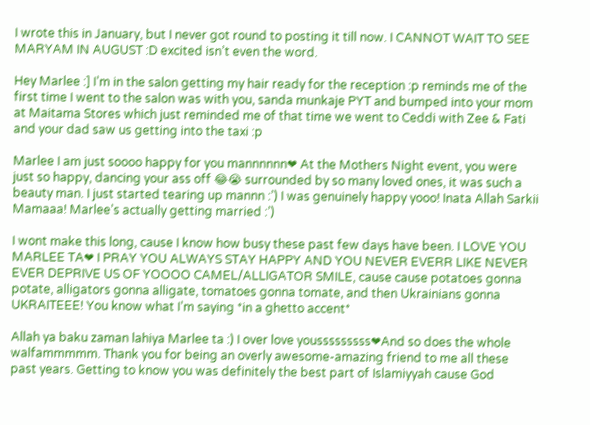I wrote this in January, but I never got round to posting it till now. I CANNOT WAIT TO SEE MARYAM IN AUGUST :D excited isn’t even the word.

Hey Marlee :] I’m in the salon getting my hair ready for the reception :p reminds me of the first time I went to the salon was with you, sanda munkaje PYT and bumped into your mom at Maitama Stores which just reminded me of that time we went to Ceddi with Zee & Fati and your dad saw us getting into the taxi :p

Marlee I am just soooo happy for you mannnnnn❤ At the Mothers Night event, you were just so happy, dancing your ass off 😂😭 surrounded by so many loved ones, it was such a beauty man. I just started tearing up mannn :’) I was genuinely happy yooo! Inata Allah Sarkii Mamaaa! Marlee’s actually getting married :’)

I wont make this long, cause I know how busy these past few days have been. I LOVE YOU MARLEE TA❤ I PRAY YOU ALWAYS STAY HAPPY AND YOU NEVER EVERR LIKE NEVER EVER DEPRIVE US OF YOOOO CAMEL/ALLIGATOR SMILE, cause cause potatoes gonna potate, alligators gonna alligate, tomatoes gonna tomate, and then Ukrainians gonna UKRAITEEE! You know what I’m saying *in a ghetto accent*

Allah ya baku zaman lahiya Marlee ta :) I over love yousssssssss❤And so does the whole walfammmmm. Thank you for being an overly awesome-amazing friend to me all these past years. Getting to know you was definitely the best part of Islamiyyah cause God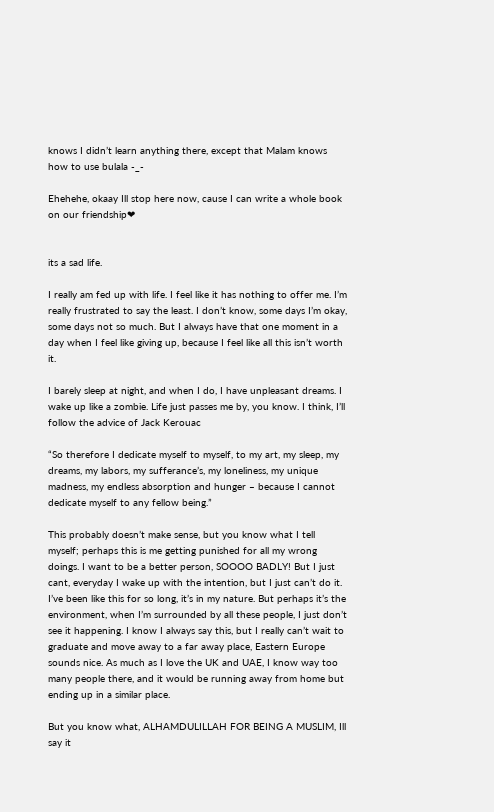knows I didn’t learn anything there, except that Malam knows how to use bulala -_-

Ehehehe, okaay Ill stop here now, cause I can write a whole book on our friendship❤


its a sad life.

I really am fed up with life. I feel like it has nothing to offer me. I’m really frustrated to say the least. I don’t know, some days I’m okay, some days not so much. But I always have that one moment in a day when I feel like giving up, because I feel like all this isn’t worth it.

I barely sleep at night, and when I do, I have unpleasant dreams. I wake up like a zombie. Life just passes me by, you know. I think, I’ll follow the advice of Jack Kerouac

“So therefore I dedicate myself to myself, to my art, my sleep, my dreams, my labors, my sufferance’s, my loneliness, my unique madness, my endless absorption and hunger – because I cannot dedicate myself to any fellow being.”

This probably doesn’t make sense, but you know what I tell myself; perhaps this is me getting punished for all my wrong doings. I want to be a better person, SOOOO BADLY! But I just cant, everyday I wake up with the intention, but I just can’t do it. I’ve been like this for so long, it’s in my nature. But perhaps it’s the environment, when I’m surrounded by all these people, I just don’t see it happening. I know I always say this, but I really can’t wait to graduate and move away to a far away place, Eastern Europe sounds nice. As much as I love the UK and UAE, I know way too many people there, and it would be running away from home but ending up in a similar place.

But you know what, ALHAMDULILLAH FOR BEING A MUSLIM, Ill say it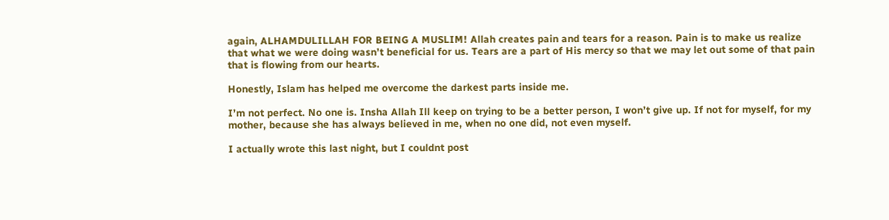again, ALHAMDULILLAH FOR BEING A MUSLIM! Allah creates pain and tears for a reason. Pain is to make us realize that what we were doing wasn’t beneficial for us. Tears are a part of His mercy so that we may let out some of that pain that is flowing from our hearts.

Honestly, Islam has helped me overcome the darkest parts inside me.

I’m not perfect. No one is. Insha Allah Ill keep on trying to be a better person, I won’t give up. If not for myself, for my mother, because she has always believed in me, when no one did, not even myself.

I actually wrote this last night, but I couldnt post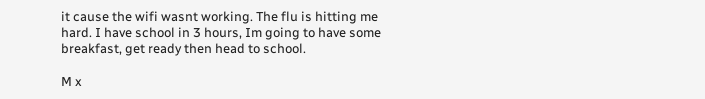it cause the wifi wasnt working. The flu is hitting me hard. I have school in 3 hours, Im going to have some breakfast, get ready then head to school.

M x